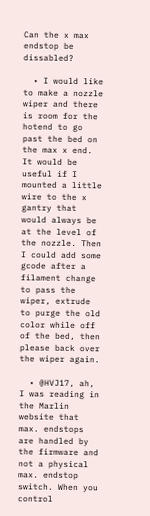Can the x max endstop be dissabled?

  • I would like to make a nozzle wiper and there is room for the hotend to go past the bed on the max x end. It would be useful if I mounted a little wire to the x gantry that would always be at the level of the nozzle. Then I could add some gcode after a filament change to pass the wiper, extrude to purge the old color while off of the bed, then please back over the wiper again.

  • @HVJ17, ah, I was reading in the Marlin website that max. endstops are handled by the firmware and not a physical max. endstop switch. When you control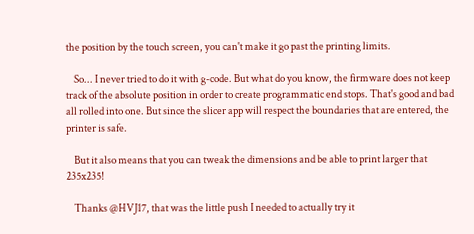the position by the touch screen, you can't make it go past the printing limits.

    So... I never tried to do it with g-code. But what do you know, the firmware does not keep track of the absolute position in order to create programmatic end stops. That's good and bad all rolled into one. But since the slicer app will respect the boundaries that are entered, the printer is safe.

    But it also means that you can tweak the dimensions and be able to print larger that 235x235!

    Thanks @HVJ17, that was the little push I needed to actually try it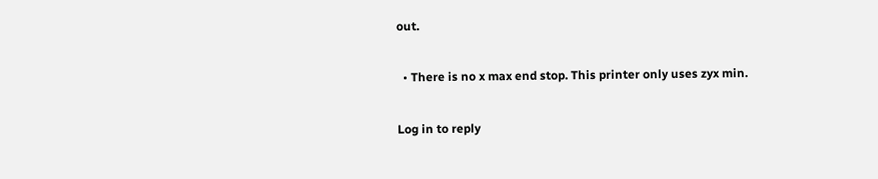out.

  • There is no x max end stop. This printer only uses zyx min.

Log in to reply